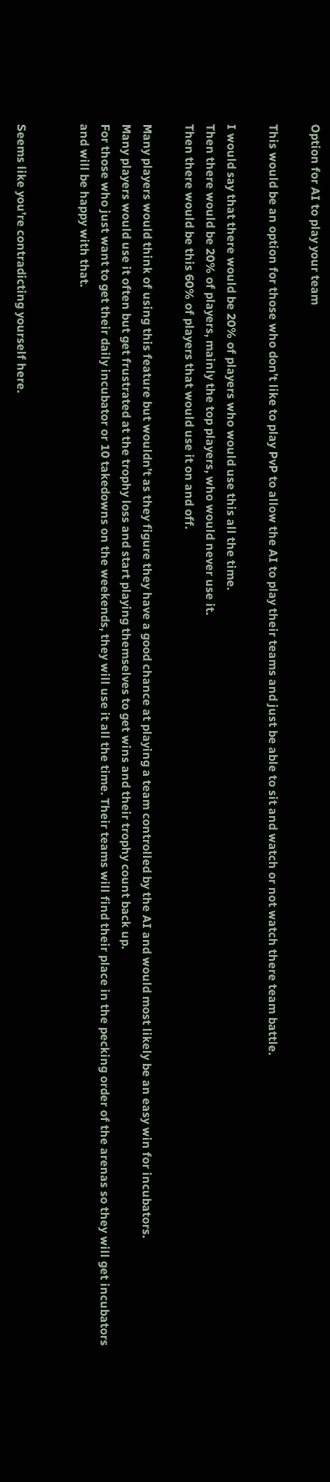Option for AI to play your team

This would be an option for those who don’t like to play PvP to allow the AI to play their teams and just be able to sit and watch or not watch there team battle.

I would say that there would be 20% of players who would use this all the time.
Then there would be 20% of players, mainly the top players, who would never use it.
Then there would be this 60% of players that would use it on and off.

Many players would think of using this feature but wouldn’t as they figure they have a good chance at playing a team controlled by the AI and would most likely be an easy win for incubators.
Many players would use it often but get frustrated at the trophy loss and start playing themselves to get wins and their trophy count back up.
For those who just want to get their daily incubator or 10 takedowns on the weekends, they will use it all the time. Their teams will find their place in the pecking order of the arenas so they will get incubators and will be happy with that.


Seems like you’re contradicting yourself here.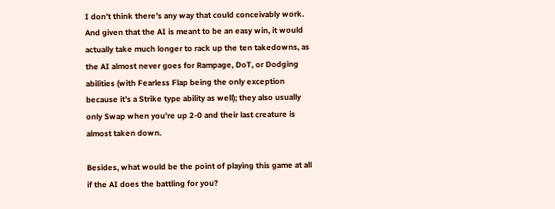I don’t think there’s any way that could conceivably work. And given that the AI is meant to be an easy win, it would actually take much longer to rack up the ten takedowns, as the AI almost never goes for Rampage, DoT, or Dodging abilities (with Fearless Flap being the only exception because it’s a Strike type ability as well); they also usually only Swap when you’re up 2-0 and their last creature is almost taken down.

Besides, what would be the point of playing this game at all if the AI does the battling for you?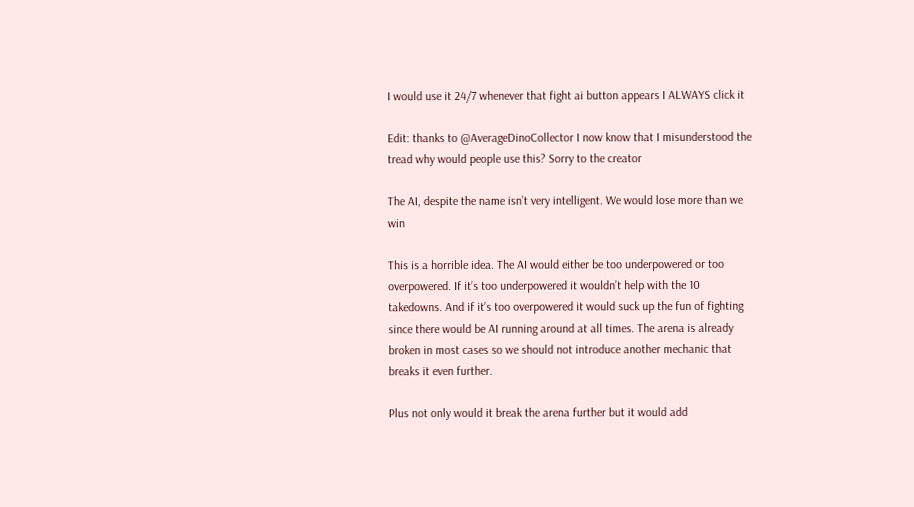I would use it 24/7 whenever that fight ai button appears I ALWAYS click it

Edit: thanks to @AverageDinoCollector I now know that I misunderstood the tread why would people use this? Sorry to the creator

The AI, despite the name isn’t very intelligent. We would lose more than we win

This is a horrible idea. The AI would either be too underpowered or too overpowered. If it’s too underpowered it wouldn’t help with the 10 takedowns. And if it’s too overpowered it would suck up the fun of fighting since there would be AI running around at all times. The arena is already broken in most cases so we should not introduce another mechanic that breaks it even further.

Plus not only would it break the arena further but it would add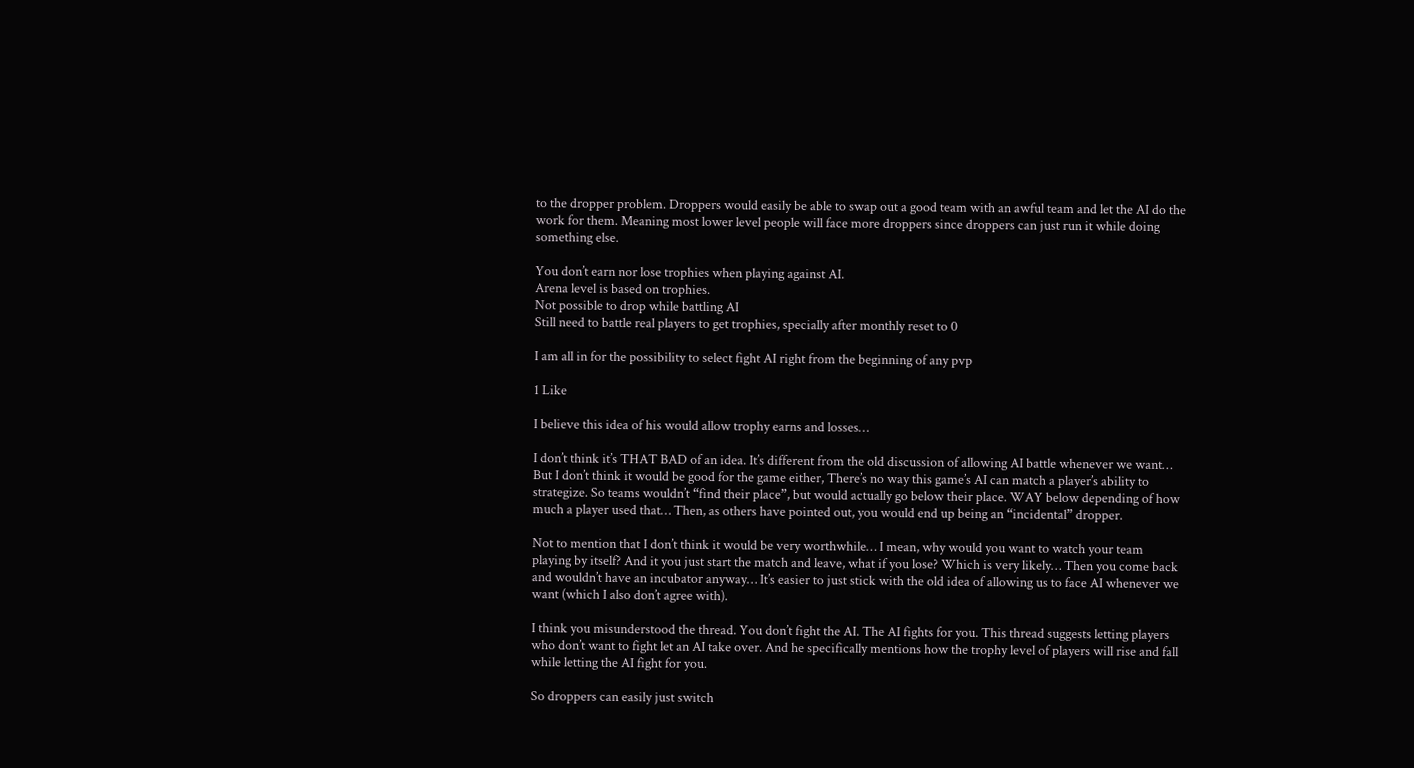to the dropper problem. Droppers would easily be able to swap out a good team with an awful team and let the AI do the work for them. Meaning most lower level people will face more droppers since droppers can just run it while doing something else.

You don’t earn nor lose trophies when playing against AI.
Arena level is based on trophies.
Not possible to drop while battling AI
Still need to battle real players to get trophies, specially after monthly reset to 0

I am all in for the possibility to select fight AI right from the beginning of any pvp

1 Like

I believe this idea of his would allow trophy earns and losses…

I don’t think it’s THAT BAD of an idea. It’s different from the old discussion of allowing AI battle whenever we want… But I don’t think it would be good for the game either, There’s no way this game’s AI can match a player’s ability to strategize. So teams wouldn’t “find their place”, but would actually go below their place. WAY below depending of how much a player used that… Then, as others have pointed out, you would end up being an “incidental” dropper.

Not to mention that I don’t think it would be very worthwhile… I mean, why would you want to watch your team playing by itself? And it you just start the match and leave, what if you lose? Which is very likely… Then you come back and wouldn’t have an incubator anyway… It’s easier to just stick with the old idea of allowing us to face AI whenever we want (which I also don’t agree with).

I think you misunderstood the thread. You don’t fight the AI. The AI fights for you. This thread suggests letting players who don’t want to fight let an AI take over. And he specifically mentions how the trophy level of players will rise and fall while letting the AI fight for you.

So droppers can easily just switch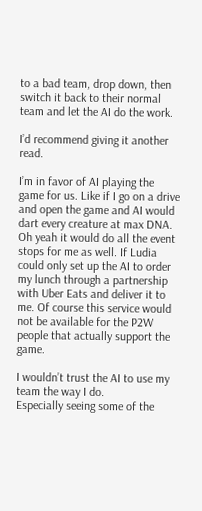to a bad team, drop down, then switch it back to their normal team and let the AI do the work.

I’d recommend giving it another read.

I’m in favor of AI playing the game for us. Like if I go on a drive and open the game and AI would dart every creature at max DNA. Oh yeah it would do all the event stops for me as well. If Ludia could only set up the AI to order my lunch through a partnership with Uber Eats and deliver it to me. Of course this service would not be available for the P2W people that actually support the game.

I wouldn’t trust the AI to use my team the way I do.
Especially seeing some of the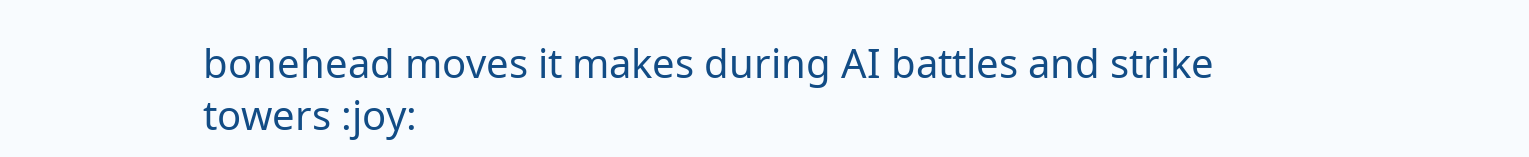bonehead moves it makes during AI battles and strike towers :joy: